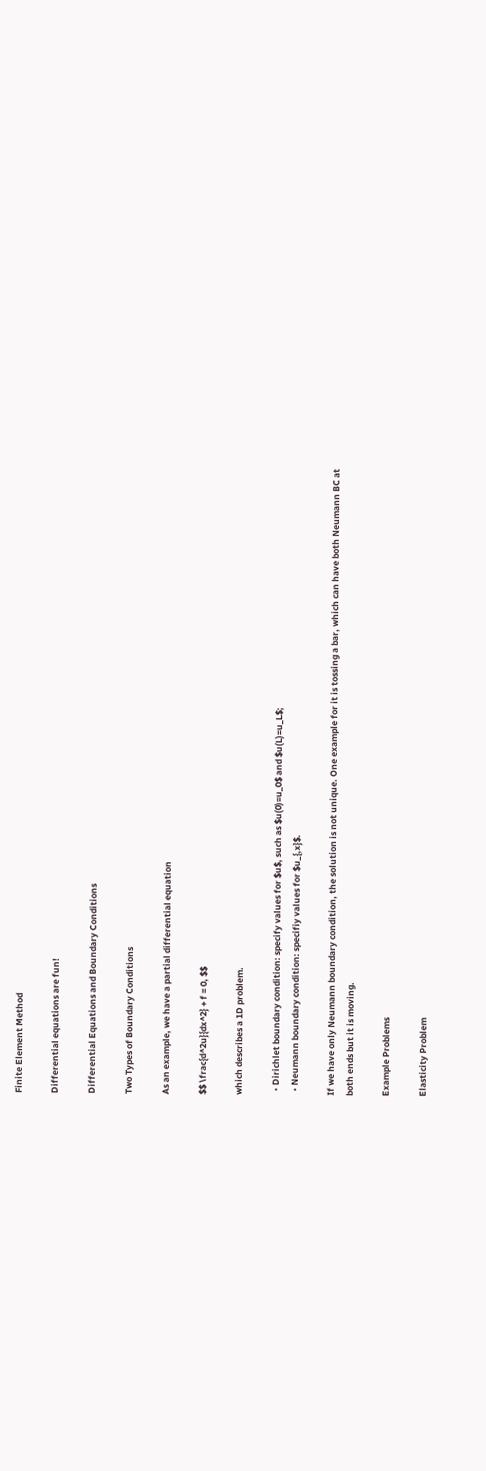Finite Element Method

Differential equations are fun!

Differential Equations and Boundary Conditions

Two Types of Boundary Conditions

As an example, we have a partial differential equation

$$ \frac{d^2u}{dx^2} + f = 0, $$

which describes a 1D problem.

  • Dirichlet boundary condition: specify values for $u$, such as $u(0)=u_0$ and $u(L)=u_L$;
  • Neumann boundary condition: specifiy values for $u_{,x}$.

If we have only Neumann boundary condition, the solution is not unique. One example for it is tossing a bar, which can have both Neumann BC at both ends but it is moving.

Example Problems

Elasticity Problem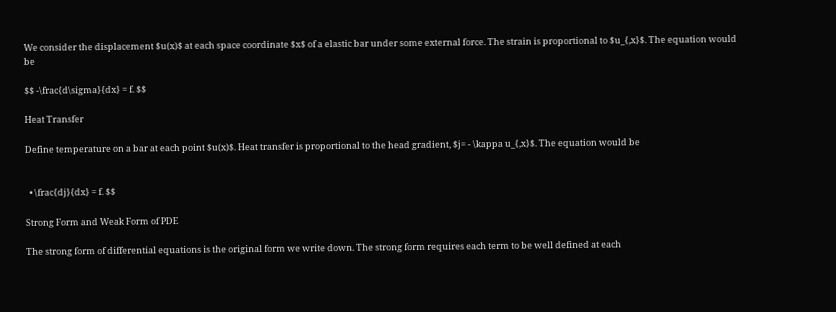We consider the displacement $u(x)$ at each space coordinate $x$ of a elastic bar under some external force. The strain is proportional to $u_{,x}$. The equation would be

$$ -\frac{d\sigma}{dx} = f. $$

Heat Transfer

Define temperature on a bar at each point $u(x)$. Heat transfer is proportional to the head gradient, $j= - \kappa u_{,x}$. The equation would be


  • \frac{dj}{dx} = f. $$

Strong Form and Weak Form of PDE

The strong form of differential equations is the original form we write down. The strong form requires each term to be well defined at each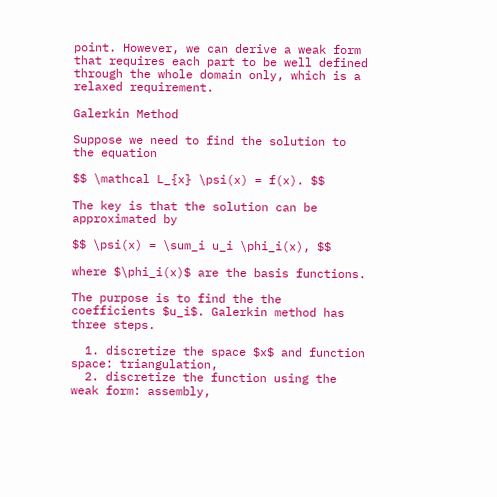point. However, we can derive a weak form that requires each part to be well defined through the whole domain only, which is a relaxed requirement.

Galerkin Method

Suppose we need to find the solution to the equation

$$ \mathcal L_{x} \psi(x) = f(x). $$

The key is that the solution can be approximated by

$$ \psi(x) = \sum_i u_i \phi_i(x), $$

where $\phi_i(x)$ are the basis functions.

The purpose is to find the the coefficients $u_i$. Galerkin method has three steps.

  1. discretize the space $x$ and function space: triangulation,
  2. discretize the function using the weak form: assembly,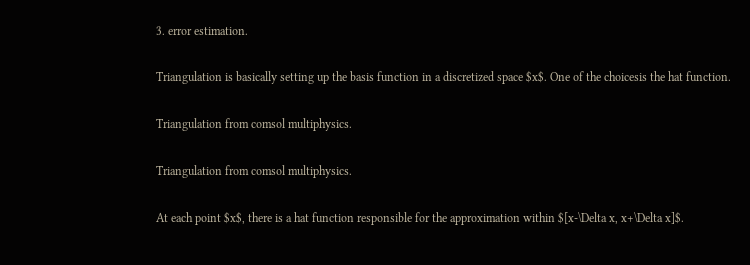3. error estimation.

Triangulation is basically setting up the basis function in a discretized space $x$. One of the choicesis the hat function.

Triangulation from comsol multiphysics.

Triangulation from comsol multiphysics.

At each point $x$, there is a hat function responsible for the approximation within $[x-\Delta x, x+\Delta x]$.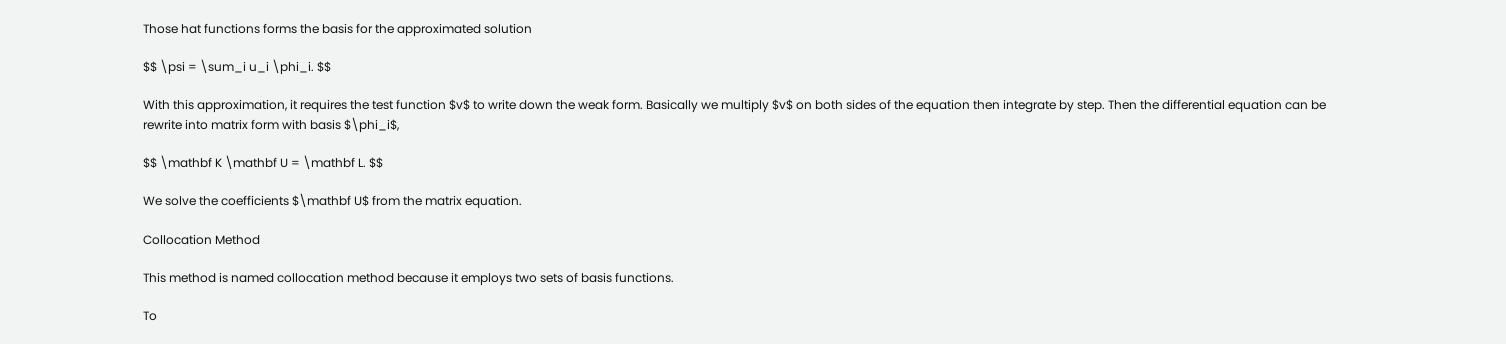Those hat functions forms the basis for the approximated solution

$$ \psi = \sum_i u_i \phi_i. $$

With this approximation, it requires the test function $v$ to write down the weak form. Basically we multiply $v$ on both sides of the equation then integrate by step. Then the differential equation can be rewrite into matrix form with basis $\phi_i$,

$$ \mathbf K \mathbf U = \mathbf L. $$

We solve the coefficients $\mathbf U$ from the matrix equation.

Collocation Method

This method is named collocation method because it employs two sets of basis functions.

To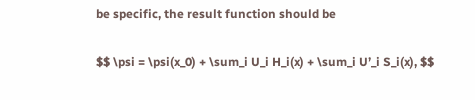be specific, the result function should be

$$ \psi = \psi(x_0) + \sum_i U_i H_i(x) + \sum_i U’_i S_i(x), $$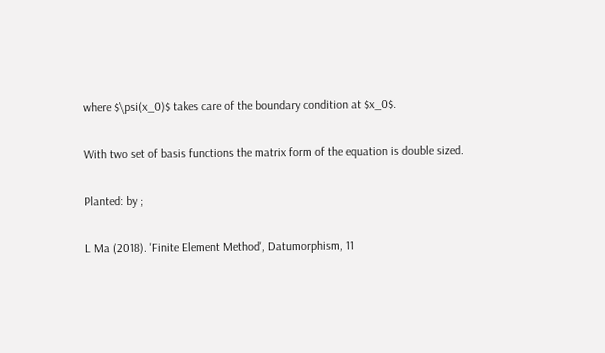where $\psi(x_0)$ takes care of the boundary condition at $x_0$.

With two set of basis functions the matrix form of the equation is double sized.

Planted: by ;

L Ma (2018). 'Finite Element Method', Datumorphism, 11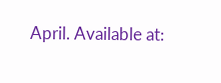April. Available at: